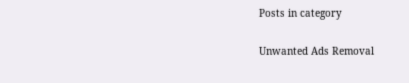Posts in category

Unwanted Ads Removal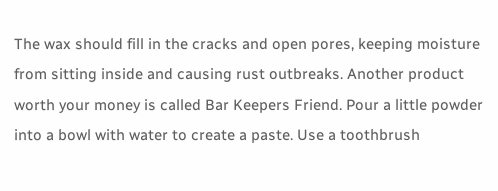The wax should fill in the cracks and open pores, keeping moisture from sitting inside and causing rust outbreaks. Another product worth your money is called Bar Keepers Friend. Pour a little powder into a bowl with water to create a paste. Use a toothbrush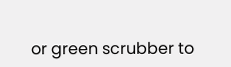or green scrubber to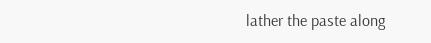lather the paste along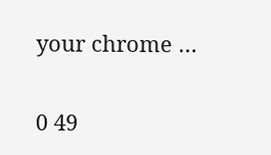your chrome …

0 49